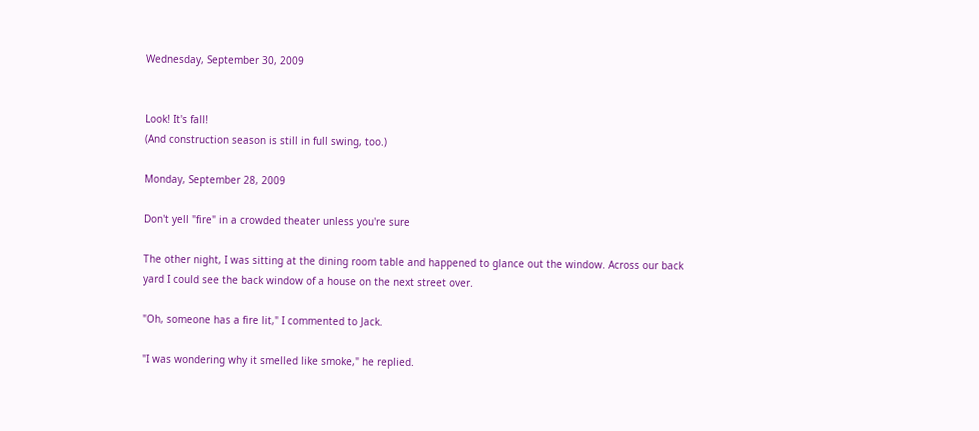Wednesday, September 30, 2009


Look! It's fall!
(And construction season is still in full swing, too.)

Monday, September 28, 2009

Don't yell "fire" in a crowded theater unless you're sure

The other night, I was sitting at the dining room table and happened to glance out the window. Across our back yard I could see the back window of a house on the next street over.

"Oh, someone has a fire lit," I commented to Jack.

"I was wondering why it smelled like smoke," he replied.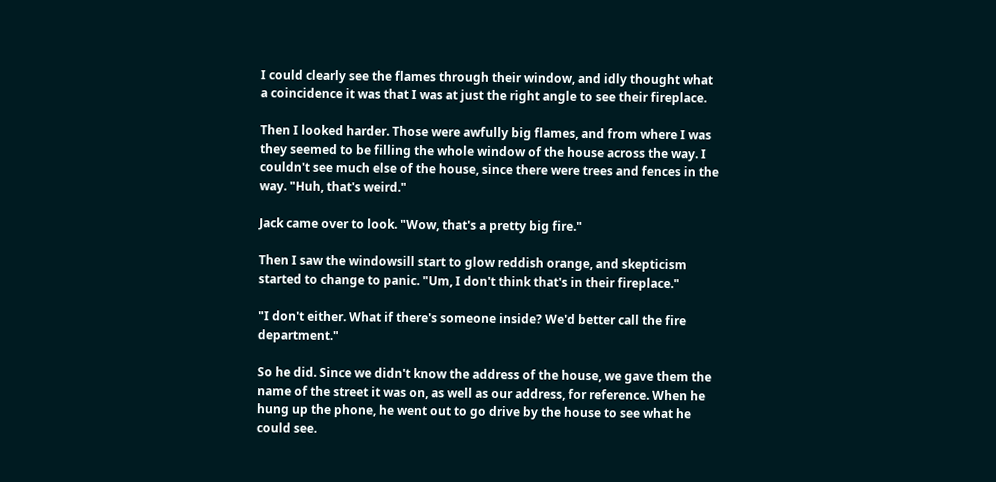I could clearly see the flames through their window, and idly thought what a coincidence it was that I was at just the right angle to see their fireplace.

Then I looked harder. Those were awfully big flames, and from where I was they seemed to be filling the whole window of the house across the way. I couldn't see much else of the house, since there were trees and fences in the way. "Huh, that's weird."

Jack came over to look. "Wow, that's a pretty big fire."

Then I saw the windowsill start to glow reddish orange, and skepticism started to change to panic. "Um, I don't think that's in their fireplace."

"I don't either. What if there's someone inside? We'd better call the fire department."

So he did. Since we didn't know the address of the house, we gave them the name of the street it was on, as well as our address, for reference. When he hung up the phone, he went out to go drive by the house to see what he could see.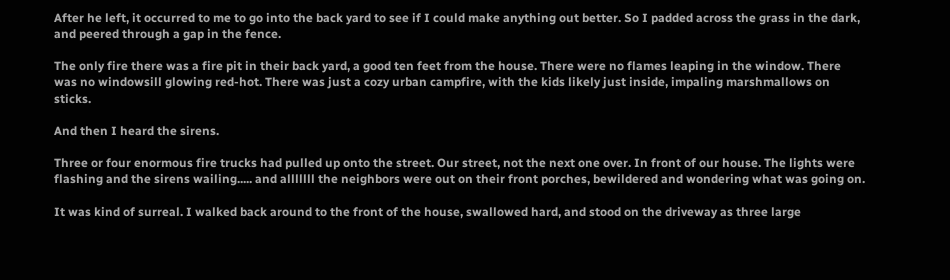After he left, it occurred to me to go into the back yard to see if I could make anything out better. So I padded across the grass in the dark, and peered through a gap in the fence.

The only fire there was a fire pit in their back yard, a good ten feet from the house. There were no flames leaping in the window. There was no windowsill glowing red-hot. There was just a cozy urban campfire, with the kids likely just inside, impaling marshmallows on sticks.

And then I heard the sirens.

Three or four enormous fire trucks had pulled up onto the street. Our street, not the next one over. In front of our house. The lights were flashing and the sirens wailing..... and alllllll the neighbors were out on their front porches, bewildered and wondering what was going on.

It was kind of surreal. I walked back around to the front of the house, swallowed hard, and stood on the driveway as three large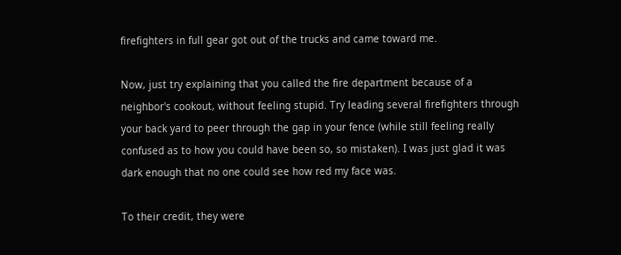firefighters in full gear got out of the trucks and came toward me.

Now, just try explaining that you called the fire department because of a neighbor's cookout, without feeling stupid. Try leading several firefighters through your back yard to peer through the gap in your fence (while still feeling really confused as to how you could have been so, so mistaken). I was just glad it was dark enough that no one could see how red my face was.

To their credit, they were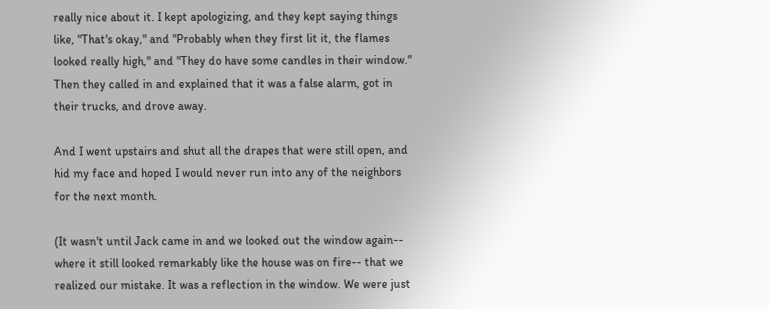really nice about it. I kept apologizing, and they kept saying things like, "That's okay," and "Probably when they first lit it, the flames looked really high," and "They do have some candles in their window." Then they called in and explained that it was a false alarm, got in their trucks, and drove away.

And I went upstairs and shut all the drapes that were still open, and hid my face and hoped I would never run into any of the neighbors for the next month.

(It wasn't until Jack came in and we looked out the window again-- where it still looked remarkably like the house was on fire-- that we realized our mistake. It was a reflection in the window. We were just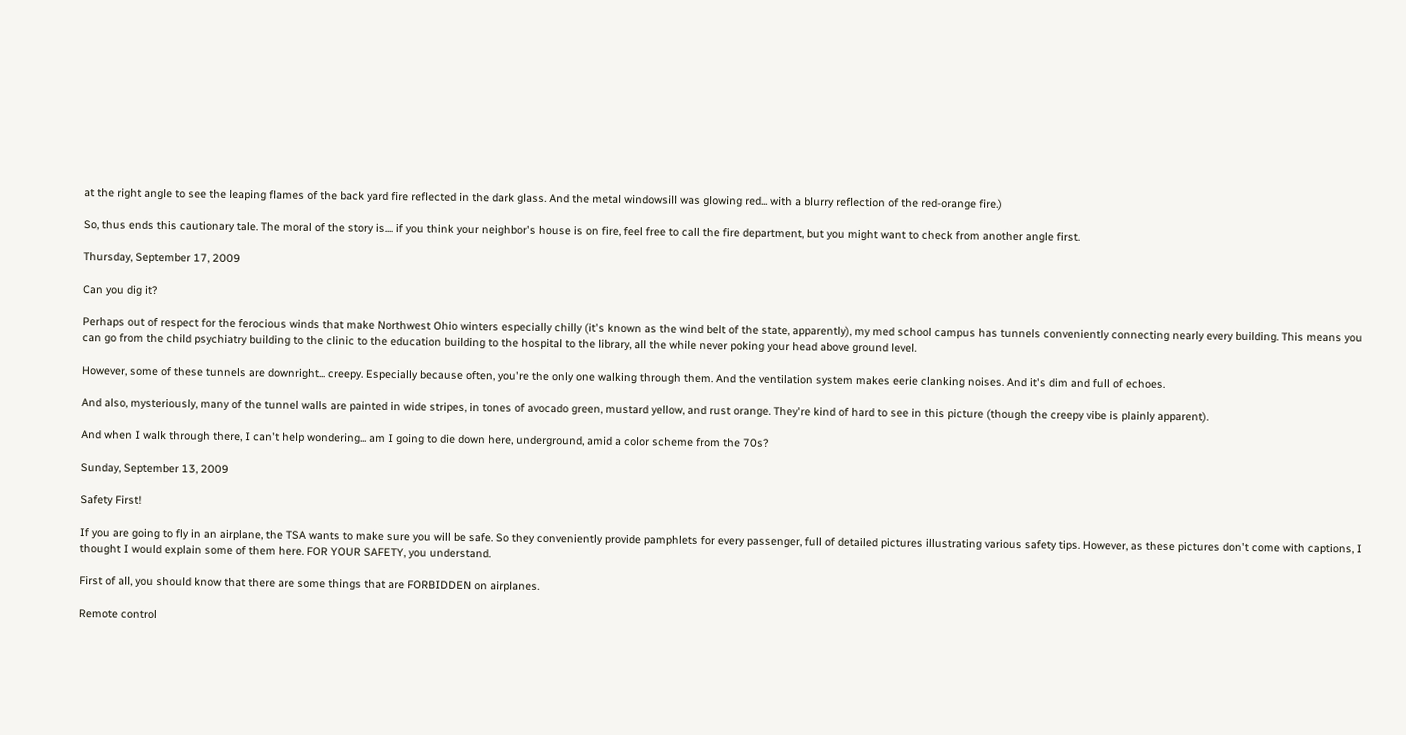at the right angle to see the leaping flames of the back yard fire reflected in the dark glass. And the metal windowsill was glowing red... with a blurry reflection of the red-orange fire.)

So, thus ends this cautionary tale. The moral of the story is.... if you think your neighbor's house is on fire, feel free to call the fire department, but you might want to check from another angle first.

Thursday, September 17, 2009

Can you dig it?

Perhaps out of respect for the ferocious winds that make Northwest Ohio winters especially chilly (it's known as the wind belt of the state, apparently), my med school campus has tunnels conveniently connecting nearly every building. This means you can go from the child psychiatry building to the clinic to the education building to the hospital to the library, all the while never poking your head above ground level.

However, some of these tunnels are downright... creepy. Especially because often, you're the only one walking through them. And the ventilation system makes eerie clanking noises. And it's dim and full of echoes.

And also, mysteriously, many of the tunnel walls are painted in wide stripes, in tones of avocado green, mustard yellow, and rust orange. They're kind of hard to see in this picture (though the creepy vibe is plainly apparent).

And when I walk through there, I can't help wondering... am I going to die down here, underground, amid a color scheme from the 70s?

Sunday, September 13, 2009

Safety First!

If you are going to fly in an airplane, the TSA wants to make sure you will be safe. So they conveniently provide pamphlets for every passenger, full of detailed pictures illustrating various safety tips. However, as these pictures don't come with captions, I thought I would explain some of them here. FOR YOUR SAFETY, you understand.

First of all, you should know that there are some things that are FORBIDDEN on airplanes.

Remote control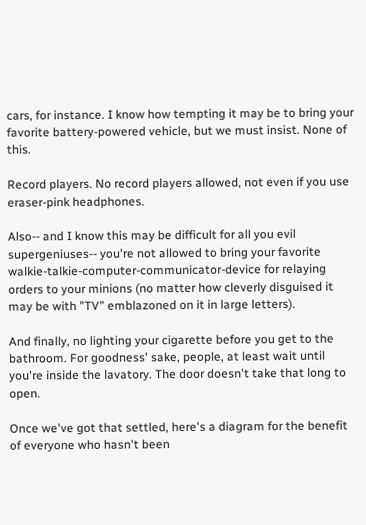cars, for instance. I know how tempting it may be to bring your favorite battery-powered vehicle, but we must insist. None of this.

Record players. No record players allowed, not even if you use eraser-pink headphones.

Also-- and I know this may be difficult for all you evil supergeniuses-- you're not allowed to bring your favorite walkie-talkie-computer-communicator-device for relaying orders to your minions (no matter how cleverly disguised it may be with "TV" emblazoned on it in large letters).

And finally, no lighting your cigarette before you get to the bathroom. For goodness' sake, people, at least wait until you're inside the lavatory. The door doesn't take that long to open.

Once we've got that settled, here's a diagram for the benefit of everyone who hasn't been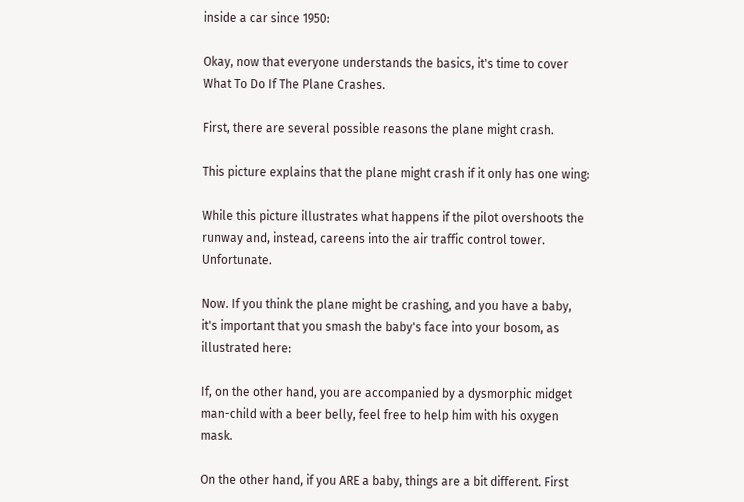inside a car since 1950:

Okay, now that everyone understands the basics, it's time to cover What To Do If The Plane Crashes.

First, there are several possible reasons the plane might crash.

This picture explains that the plane might crash if it only has one wing:

While this picture illustrates what happens if the pilot overshoots the runway and, instead, careens into the air traffic control tower. Unfortunate.

Now. If you think the plane might be crashing, and you have a baby, it's important that you smash the baby's face into your bosom, as illustrated here:

If, on the other hand, you are accompanied by a dysmorphic midget man-child with a beer belly, feel free to help him with his oxygen mask.

On the other hand, if you ARE a baby, things are a bit different. First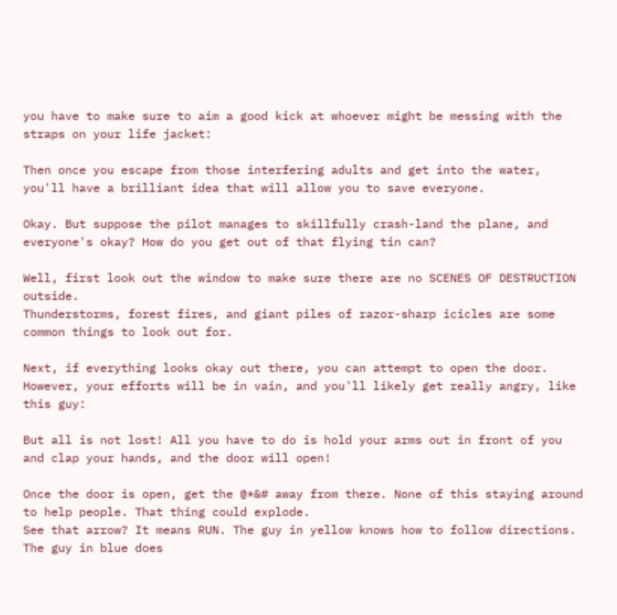you have to make sure to aim a good kick at whoever might be messing with the straps on your life jacket:

Then once you escape from those interfering adults and get into the water, you'll have a brilliant idea that will allow you to save everyone.

Okay. But suppose the pilot manages to skillfully crash-land the plane, and everyone's okay? How do you get out of that flying tin can?

Well, first look out the window to make sure there are no SCENES OF DESTRUCTION outside.
Thunderstorms, forest fires, and giant piles of razor-sharp icicles are some common things to look out for.

Next, if everything looks okay out there, you can attempt to open the door. However, your efforts will be in vain, and you'll likely get really angry, like this guy:

But all is not lost! All you have to do is hold your arms out in front of you and clap your hands, and the door will open!

Once the door is open, get the @*&# away from there. None of this staying around to help people. That thing could explode.
See that arrow? It means RUN. The guy in yellow knows how to follow directions. The guy in blue does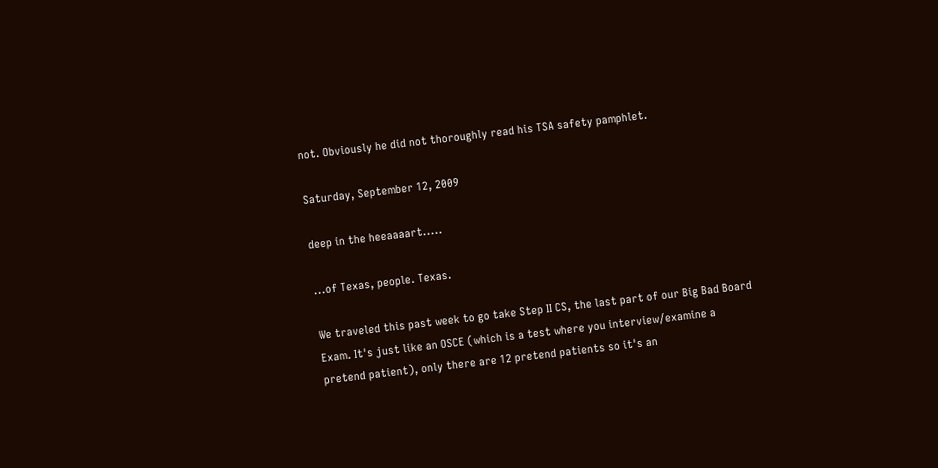not. Obviously he did not thoroughly read his TSA safety pamphlet.

Saturday, September 12, 2009

deep in the heeaaaart.....

...of Texas, people. Texas.

We traveled this past week to go take Step II CS, the last part of our Big Bad Board Exam. It's just like an OSCE (which is a test where you interview/examine a pretend patient), only there are 12 pretend patients so it's an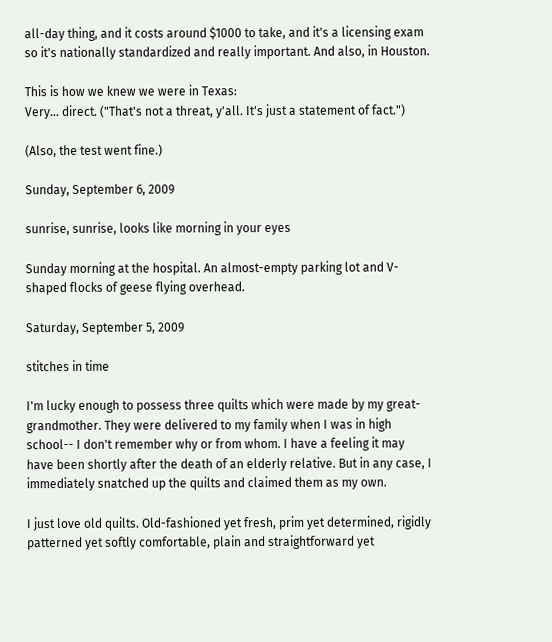all-day thing, and it costs around $1000 to take, and it's a licensing exam so it's nationally standardized and really important. And also, in Houston.

This is how we knew we were in Texas:
Very... direct. ("That's not a threat, y'all. It's just a statement of fact.")

(Also, the test went fine.)

Sunday, September 6, 2009

sunrise, sunrise, looks like morning in your eyes

Sunday morning at the hospital. An almost-empty parking lot and V-shaped flocks of geese flying overhead.

Saturday, September 5, 2009

stitches in time

I'm lucky enough to possess three quilts which were made by my great-grandmother. They were delivered to my family when I was in high school-- I don't remember why or from whom. I have a feeling it may have been shortly after the death of an elderly relative. But in any case, I immediately snatched up the quilts and claimed them as my own.

I just love old quilts. Old-fashioned yet fresh, prim yet determined, rigidly patterned yet softly comfortable, plain and straightforward yet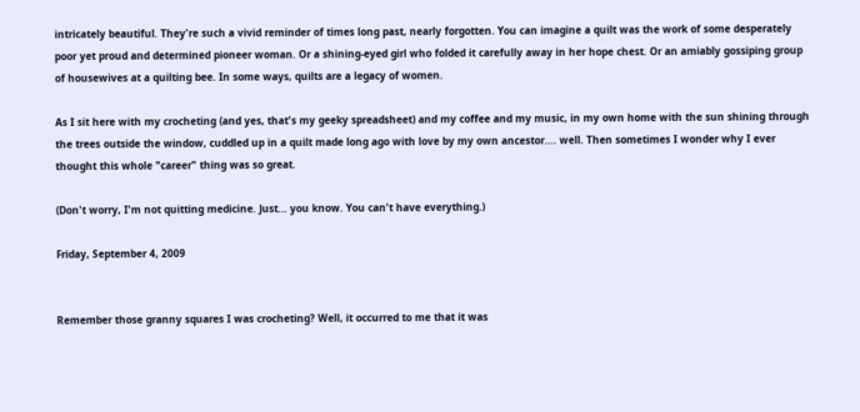intricately beautiful. They're such a vivid reminder of times long past, nearly forgotten. You can imagine a quilt was the work of some desperately poor yet proud and determined pioneer woman. Or a shining-eyed girl who folded it carefully away in her hope chest. Or an amiably gossiping group of housewives at a quilting bee. In some ways, quilts are a legacy of women.

As I sit here with my crocheting (and yes, that's my geeky spreadsheet) and my coffee and my music, in my own home with the sun shining through the trees outside the window, cuddled up in a quilt made long ago with love by my own ancestor.... well. Then sometimes I wonder why I ever thought this whole "career" thing was so great.

(Don't worry, I'm not quitting medicine. Just... you know. You can't have everything.)

Friday, September 4, 2009


Remember those granny squares I was crocheting? Well, it occurred to me that it was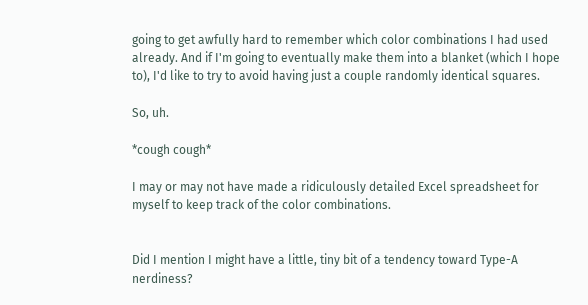going to get awfully hard to remember which color combinations I had used already. And if I'm going to eventually make them into a blanket (which I hope to), I'd like to try to avoid having just a couple randomly identical squares.

So, uh.

*cough cough*

I may or may not have made a ridiculously detailed Excel spreadsheet for myself to keep track of the color combinations.


Did I mention I might have a little, tiny bit of a tendency toward Type-A nerdiness?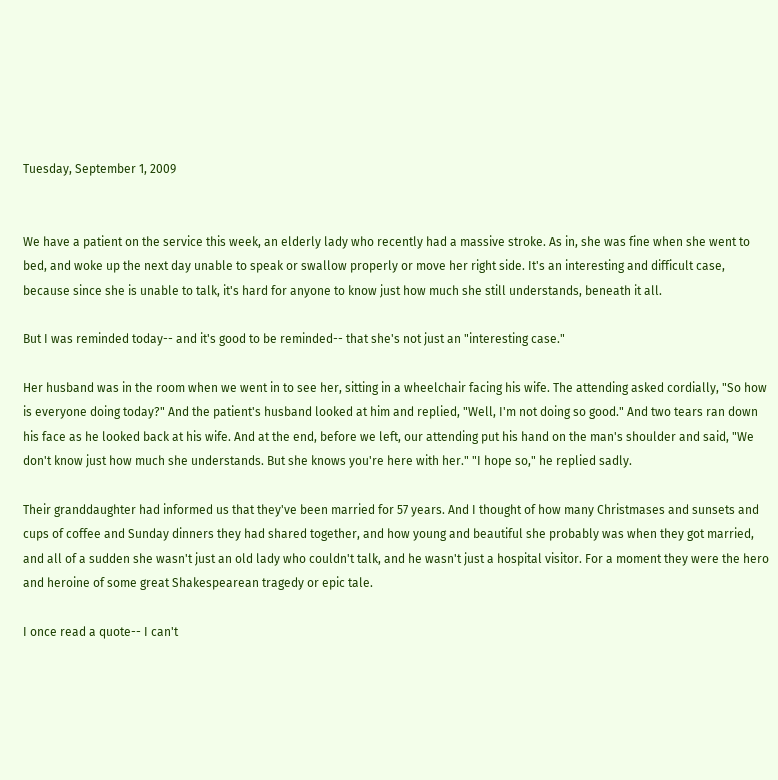Tuesday, September 1, 2009


We have a patient on the service this week, an elderly lady who recently had a massive stroke. As in, she was fine when she went to bed, and woke up the next day unable to speak or swallow properly or move her right side. It's an interesting and difficult case, because since she is unable to talk, it's hard for anyone to know just how much she still understands, beneath it all.

But I was reminded today-- and it's good to be reminded-- that she's not just an "interesting case."

Her husband was in the room when we went in to see her, sitting in a wheelchair facing his wife. The attending asked cordially, "So how is everyone doing today?" And the patient's husband looked at him and replied, "Well, I'm not doing so good." And two tears ran down his face as he looked back at his wife. And at the end, before we left, our attending put his hand on the man's shoulder and said, "We don't know just how much she understands. But she knows you're here with her." "I hope so," he replied sadly.

Their granddaughter had informed us that they've been married for 57 years. And I thought of how many Christmases and sunsets and cups of coffee and Sunday dinners they had shared together, and how young and beautiful she probably was when they got married, and all of a sudden she wasn't just an old lady who couldn't talk, and he wasn't just a hospital visitor. For a moment they were the hero and heroine of some great Shakespearean tragedy or epic tale.

I once read a quote-- I can't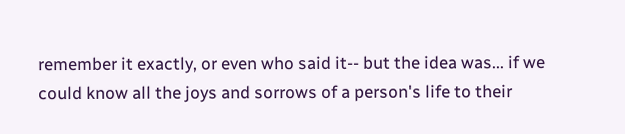remember it exactly, or even who said it-- but the idea was... if we could know all the joys and sorrows of a person's life to their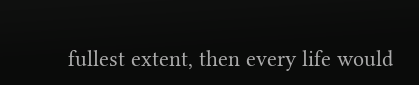fullest extent, then every life would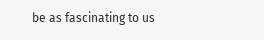be as fascinating to us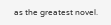as the greatest novel.